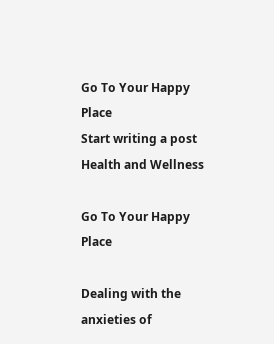Go To Your Happy Place
Start writing a post
Health and Wellness

Go To Your Happy Place

Dealing with the anxieties of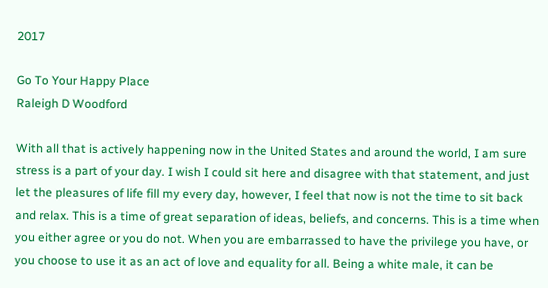2017

Go To Your Happy Place
Raleigh D Woodford

With all that is actively happening now in the United States and around the world, I am sure stress is a part of your day. I wish I could sit here and disagree with that statement, and just let the pleasures of life fill my every day, however, I feel that now is not the time to sit back and relax. This is a time of great separation of ideas, beliefs, and concerns. This is a time when you either agree or you do not. When you are embarrassed to have the privilege you have, or you choose to use it as an act of love and equality for all. Being a white male, it can be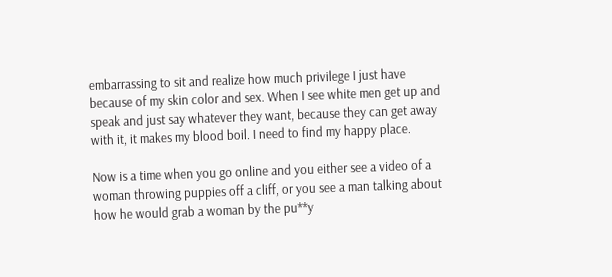embarrassing to sit and realize how much privilege I just have because of my skin color and sex. When I see white men get up and speak and just say whatever they want, because they can get away with it, it makes my blood boil. I need to find my happy place.

Now is a time when you go online and you either see a video of a woman throwing puppies off a cliff, or you see a man talking about how he would grab a woman by the pu**y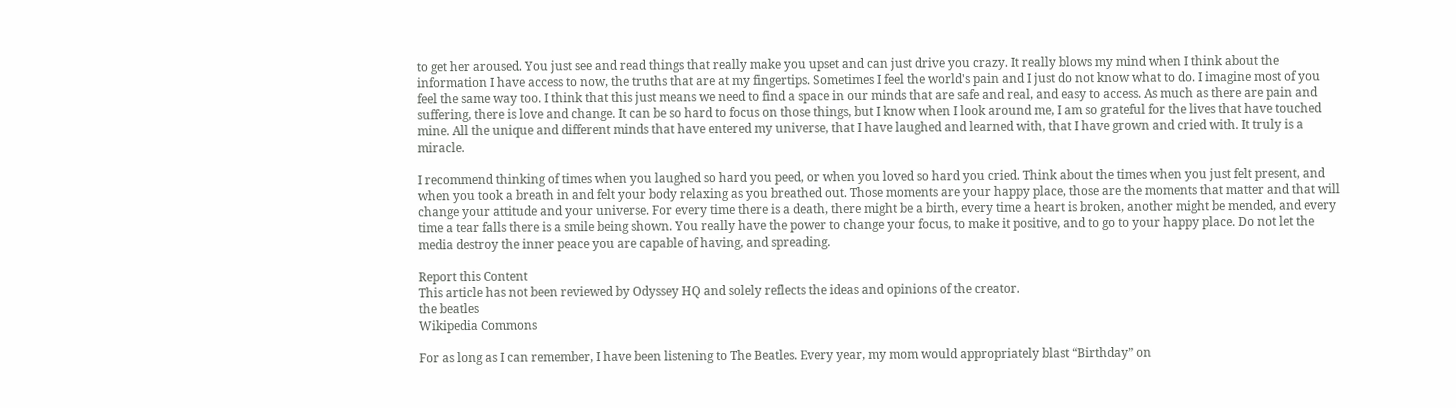to get her aroused. You just see and read things that really make you upset and can just drive you crazy. It really blows my mind when I think about the information I have access to now, the truths that are at my fingertips. Sometimes I feel the world's pain and I just do not know what to do. I imagine most of you feel the same way too. I think that this just means we need to find a space in our minds that are safe and real, and easy to access. As much as there are pain and suffering, there is love and change. It can be so hard to focus on those things, but I know when I look around me, I am so grateful for the lives that have touched mine. All the unique and different minds that have entered my universe, that I have laughed and learned with, that I have grown and cried with. It truly is a miracle.

I recommend thinking of times when you laughed so hard you peed, or when you loved so hard you cried. Think about the times when you just felt present, and when you took a breath in and felt your body relaxing as you breathed out. Those moments are your happy place, those are the moments that matter and that will change your attitude and your universe. For every time there is a death, there might be a birth, every time a heart is broken, another might be mended, and every time a tear falls there is a smile being shown. You really have the power to change your focus, to make it positive, and to go to your happy place. Do not let the media destroy the inner peace you are capable of having, and spreading.

Report this Content
This article has not been reviewed by Odyssey HQ and solely reflects the ideas and opinions of the creator.
the beatles
Wikipedia Commons

For as long as I can remember, I have been listening to The Beatles. Every year, my mom would appropriately blast “Birthday” on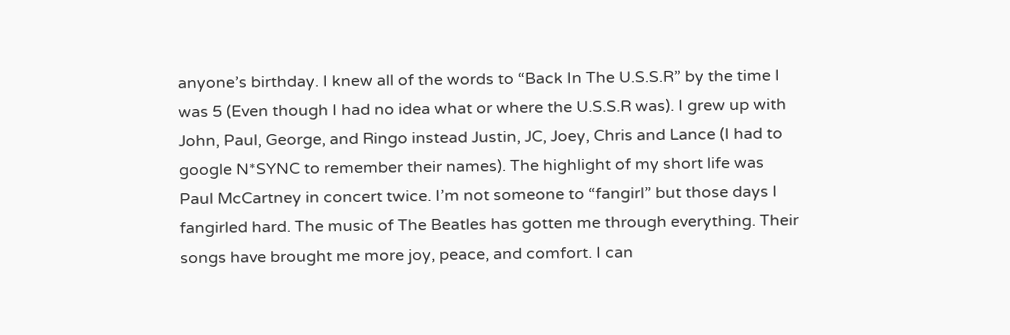anyone’s birthday. I knew all of the words to “Back In The U.S.S.R” by the time I was 5 (Even though I had no idea what or where the U.S.S.R was). I grew up with John, Paul, George, and Ringo instead Justin, JC, Joey, Chris and Lance (I had to google N*SYNC to remember their names). The highlight of my short life was Paul McCartney in concert twice. I’m not someone to “fangirl” but those days I fangirled hard. The music of The Beatles has gotten me through everything. Their songs have brought me more joy, peace, and comfort. I can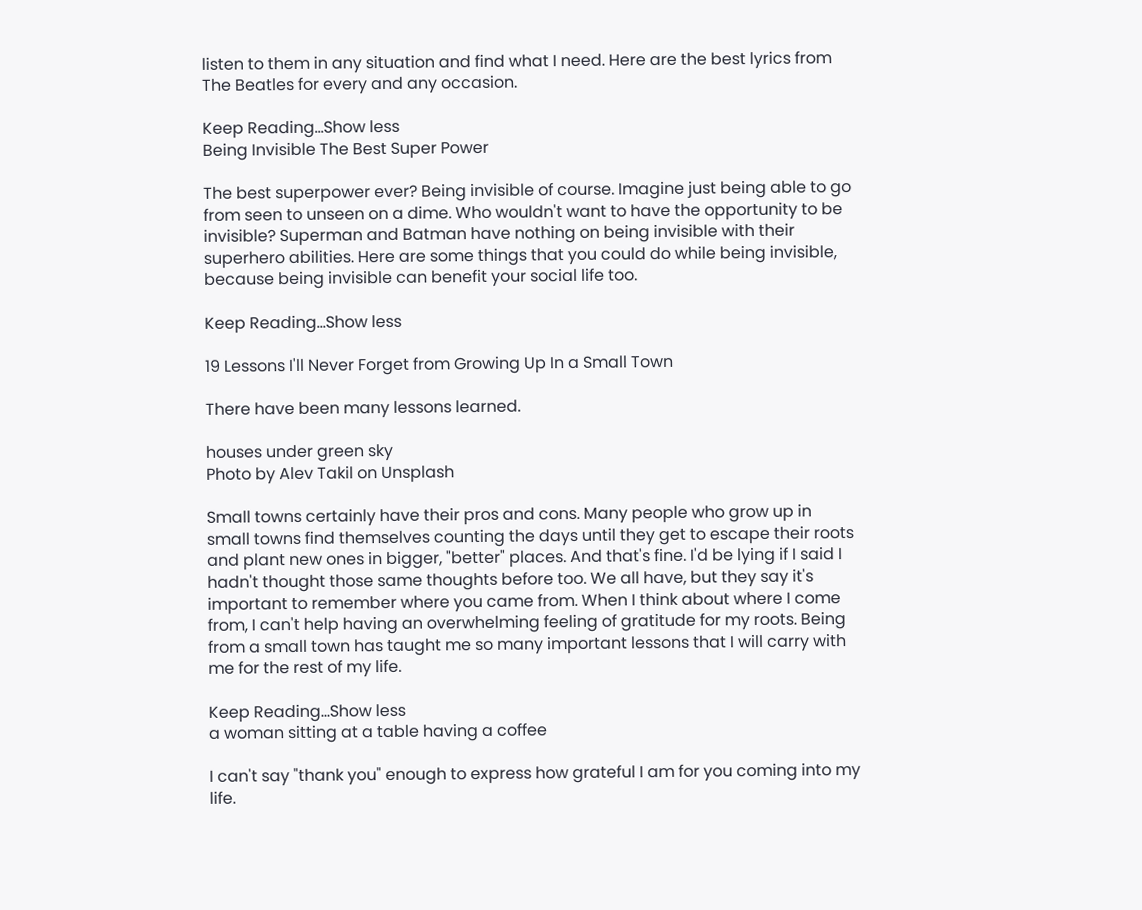listen to them in any situation and find what I need. Here are the best lyrics from The Beatles for every and any occasion.

Keep Reading...Show less
Being Invisible The Best Super Power

The best superpower ever? Being invisible of course. Imagine just being able to go from seen to unseen on a dime. Who wouldn't want to have the opportunity to be invisible? Superman and Batman have nothing on being invisible with their superhero abilities. Here are some things that you could do while being invisible, because being invisible can benefit your social life too.

Keep Reading...Show less

19 Lessons I'll Never Forget from Growing Up In a Small Town

There have been many lessons learned.

houses under green sky
Photo by Alev Takil on Unsplash

Small towns certainly have their pros and cons. Many people who grow up in small towns find themselves counting the days until they get to escape their roots and plant new ones in bigger, "better" places. And that's fine. I'd be lying if I said I hadn't thought those same thoughts before too. We all have, but they say it's important to remember where you came from. When I think about where I come from, I can't help having an overwhelming feeling of gratitude for my roots. Being from a small town has taught me so many important lessons that I will carry with me for the rest of my life.

Keep Reading...Show less
a woman sitting at a table having a coffee

I can't say "thank you" enough to express how grateful I am for you coming into my life.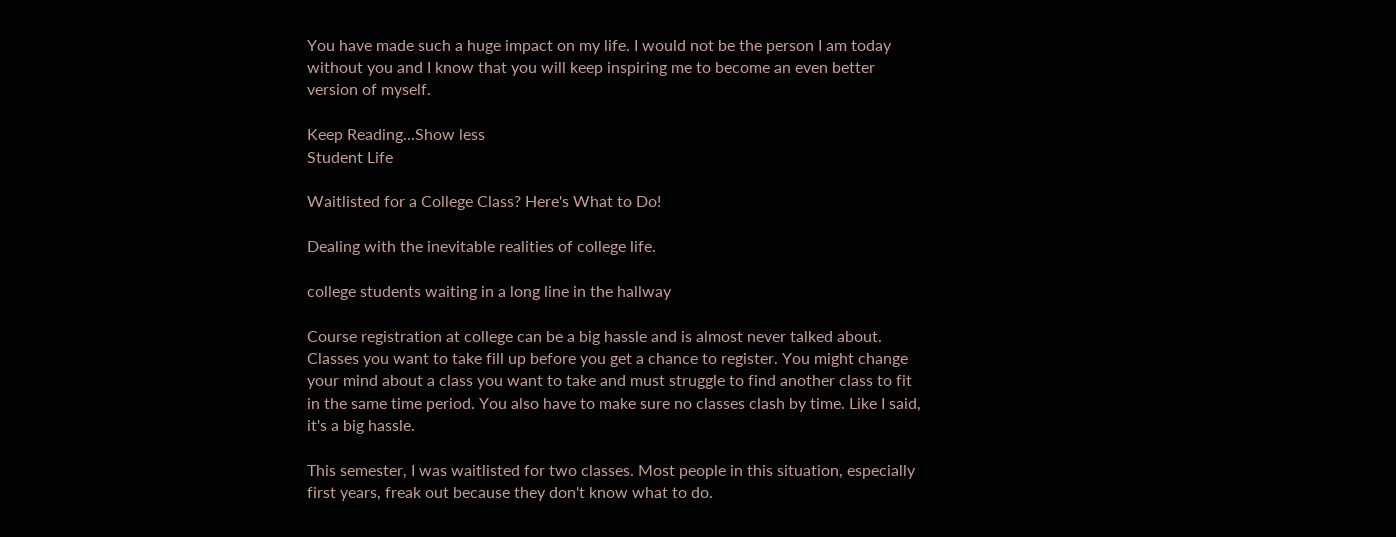You have made such a huge impact on my life. I would not be the person I am today without you and I know that you will keep inspiring me to become an even better version of myself.

Keep Reading...Show less
Student Life

Waitlisted for a College Class? Here's What to Do!

Dealing with the inevitable realities of college life.

college students waiting in a long line in the hallway

Course registration at college can be a big hassle and is almost never talked about. Classes you want to take fill up before you get a chance to register. You might change your mind about a class you want to take and must struggle to find another class to fit in the same time period. You also have to make sure no classes clash by time. Like I said, it's a big hassle.

This semester, I was waitlisted for two classes. Most people in this situation, especially first years, freak out because they don't know what to do.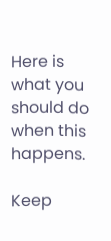Here is what you should do when this happens.

Keep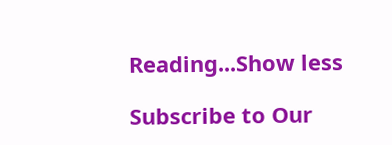Reading...Show less

Subscribe to Our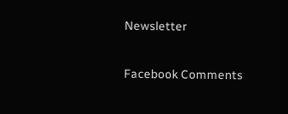Newsletter

Facebook Comments